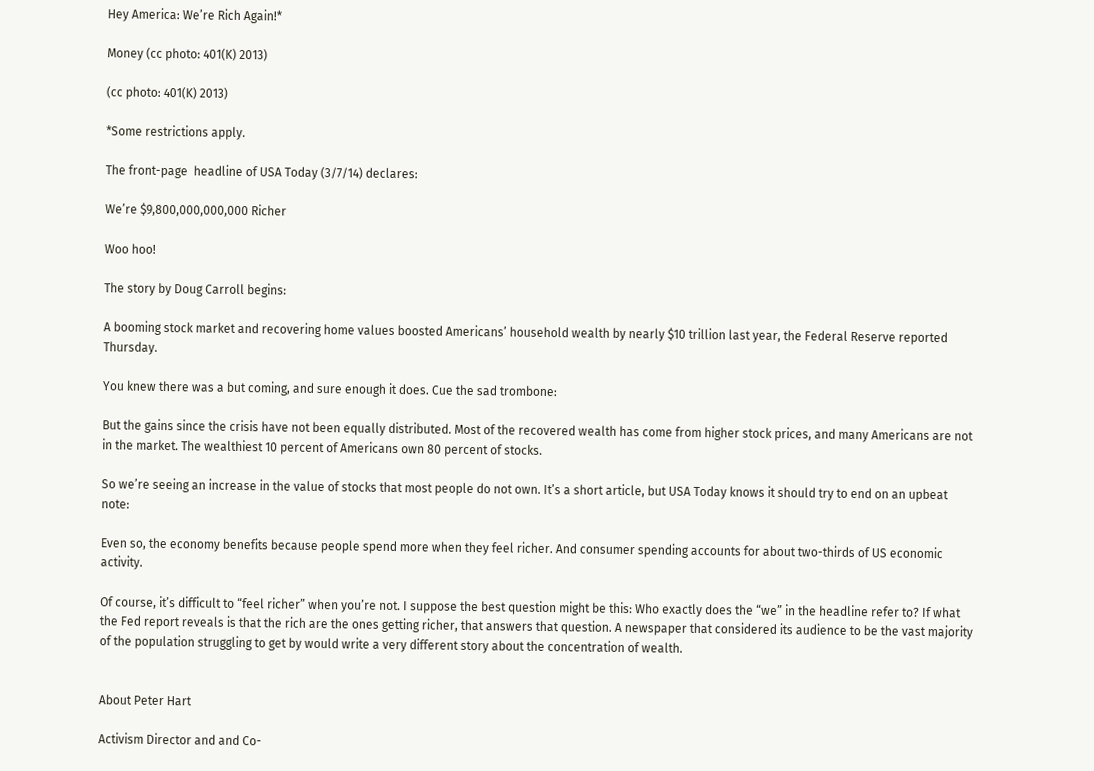Hey America: We’re Rich Again!*

Money (cc photo: 401(K) 2013)

(cc photo: 401(K) 2013)

*Some restrictions apply.

The front-page  headline of USA Today (3/7/14) declares:

We’re $9,800,000,000,000 Richer

Woo hoo!

The story by Doug Carroll begins:

A booming stock market and recovering home values boosted Americans’ household wealth by nearly $10 trillion last year, the Federal Reserve reported Thursday.

You knew there was a but coming, and sure enough it does. Cue the sad trombone:

But the gains since the crisis have not been equally distributed. Most of the recovered wealth has come from higher stock prices, and many Americans are not in the market. The wealthiest 10 percent of Americans own 80 percent of stocks.

So we’re seeing an increase in the value of stocks that most people do not own. It’s a short article, but USA Today knows it should try to end on an upbeat note:

Even so, the economy benefits because people spend more when they feel richer. And consumer spending accounts for about two-thirds of US economic activity.

Of course, it’s difficult to “feel richer” when you’re not. I suppose the best question might be this: Who exactly does the “we” in the headline refer to? If what the Fed report reveals is that the rich are the ones getting richer, that answers that question. A newspaper that considered its audience to be the vast majority of the population struggling to get by would write a very different story about the concentration of wealth.


About Peter Hart

Activism Director and and Co-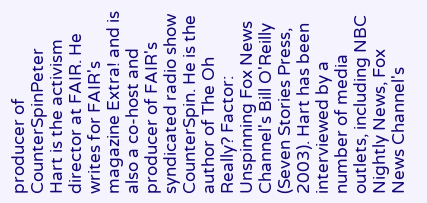producer of CounterSpinPeter Hart is the activism director at FAIR. He writes for FAIR's magazine Extra! and is also a co-host and producer of FAIR's syndicated radio show CounterSpin. He is the author of The Oh Really? Factor: Unspinning Fox News Channel's Bill O'Reilly (Seven Stories Press, 2003). Hart has been interviewed by a number of media outlets, including NBC Nightly News, Fox News Channel's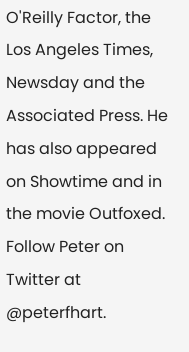O'Reilly Factor, the Los Angeles Times, Newsday and the Associated Press. He has also appeared on Showtime and in the movie Outfoxed. Follow Peter on Twitter at @peterfhart.